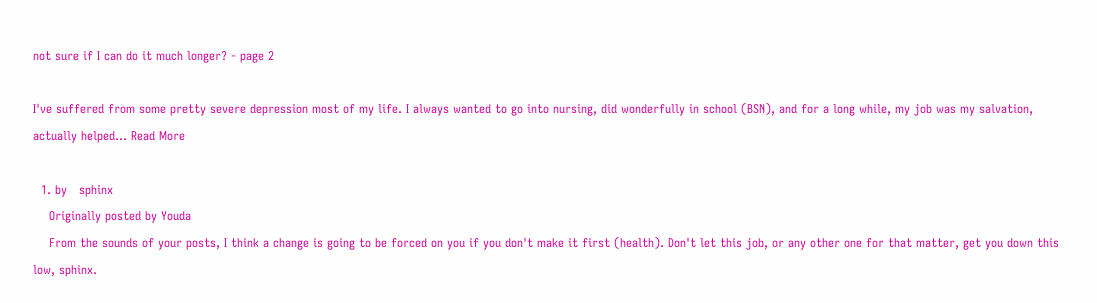not sure if I can do it much longer? - page 2

I've suffered from some pretty severe depression most of my life. I always wanted to go into nursing, did wonderfully in school (BSN), and for a long while, my job was my salvation, actually helped... Read More

  1. by   sphinx
    Originally posted by Youda
    From the sounds of your posts, I think a change is going to be forced on you if you don't make it first (health). Don't let this job, or any other one for that matter, get you down this low, sphinx.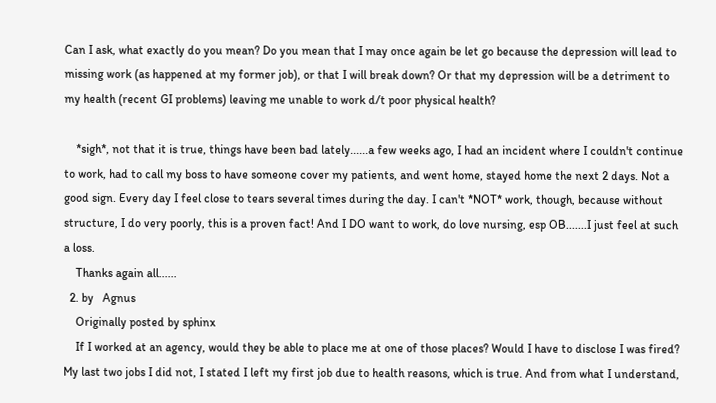Can I ask, what exactly do you mean? Do you mean that I may once again be let go because the depression will lead to missing work (as happened at my former job), or that I will break down? Or that my depression will be a detriment to my health (recent GI problems) leaving me unable to work d/t poor physical health?

    *sigh*, not that it is true, things have been bad lately......a few weeks ago, I had an incident where I couldn't continue to work, had to call my boss to have someone cover my patients, and went home, stayed home the next 2 days. Not a good sign. Every day I feel close to tears several times during the day. I can't *NOT* work, though, because without structure, I do very poorly, this is a proven fact! And I DO want to work, do love nursing, esp OB.......I just feel at such a loss.
    Thanks again all......
  2. by   Agnus
    Originally posted by sphinx
    If I worked at an agency, would they be able to place me at one of those places? Would I have to disclose I was fired? My last two jobs I did not, I stated I left my first job due to health reasons, which is true. And from what I understand,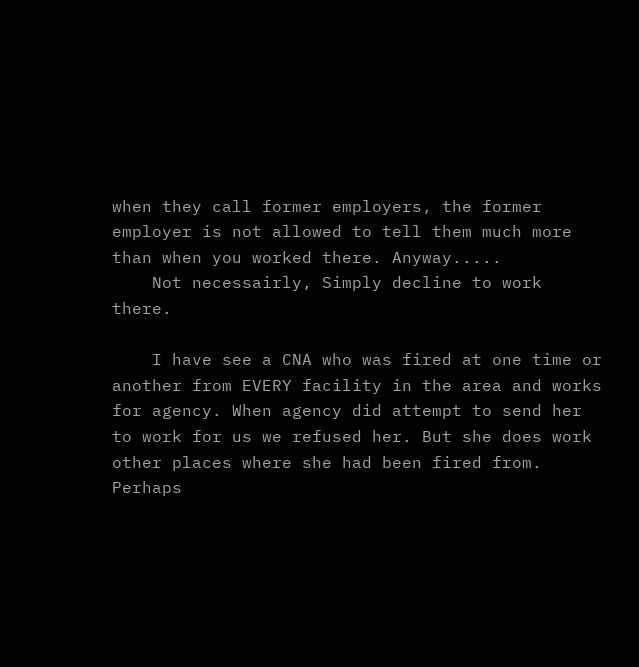when they call former employers, the former employer is not allowed to tell them much more than when you worked there. Anyway.....
    Not necessairly, Simply decline to work there.

    I have see a CNA who was fired at one time or another from EVERY facility in the area and works for agency. When agency did attempt to send her to work for us we refused her. But she does work other places where she had been fired from. Perhaps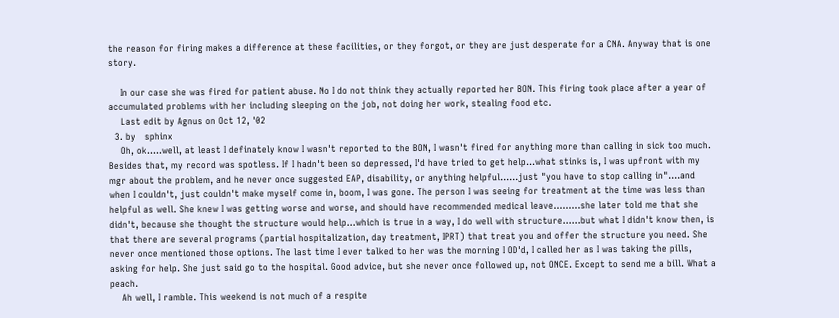the reason for firing makes a difference at these facilities, or they forgot, or they are just desperate for a CNA. Anyway that is one story.

    In our case she was fired for patient abuse. No I do not think they actually reported her BON. This firing took place after a year of accumulated problems with her including sleeping on the job, not doing her work, stealing food etc.
    Last edit by Agnus on Oct 12, '02
  3. by   sphinx
    Oh, ok.....well, at least I definately know I wasn't reported to the BON, I wasn't fired for anything more than calling in sick too much. Besides that, my record was spotless. If I hadn't been so depressed, I'd have tried to get help...what stinks is, I was upfront with my mgr about the problem, and he never once suggested EAP, disability, or anything helpful......just "you have to stop calling in"....and when I couldn't, just couldn't make myself come in, boom, I was gone. The person I was seeing for treatment at the time was less than helpful as well. She knew I was getting worse and worse, and should have recommended medical leave.........she later told me that she didn't, because she thought the structure would help...which is true in a way, I do well with structure......but what I didn't know then, is that there are several programs (partial hospitalization, day treatment, IPRT) that treat you and offer the structure you need. She never once mentioned those options. The last time I ever talked to her was the morning I OD'd, I called her as I was taking the pills, asking for help. She just said go to the hospital. Good advice, but she never once followed up, not ONCE. Except to send me a bill. What a peach.
    Ah well, I ramble. This weekend is not much of a respite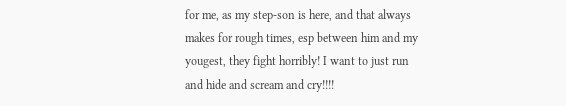for me, as my step-son is here, and that always makes for rough times, esp between him and my yougest, they fight horribly! I want to just run and hide and scream and cry!!!!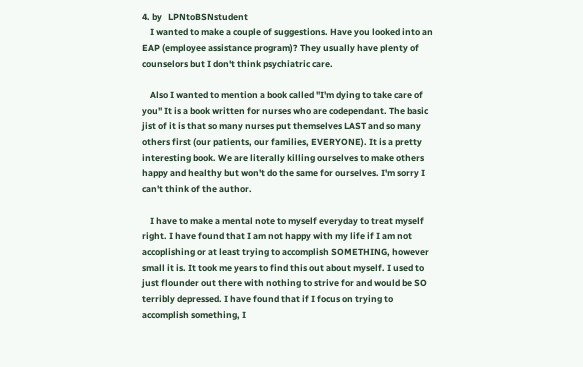4. by   LPNtoBSNstudent
    I wanted to make a couple of suggestions. Have you looked into an EAP (employee assistance program)? They usually have plenty of counselors but I don't think psychiatric care.

    Also I wanted to mention a book called "I'm dying to take care of you" It is a book written for nurses who are codependant. The basic jist of it is that so many nurses put themselves LAST and so many others first (our patients, our families, EVERYONE). It is a pretty interesting book. We are literally killing ourselves to make others happy and healthy but won't do the same for ourselves. I'm sorry I can't think of the author.

    I have to make a mental note to myself everyday to treat myself right. I have found that I am not happy with my life if I am not accoplishing or at least trying to accomplish SOMETHING, however small it is. It took me years to find this out about myself. I used to just flounder out there with nothing to strive for and would be SO terribly depressed. I have found that if I focus on trying to accomplish something, I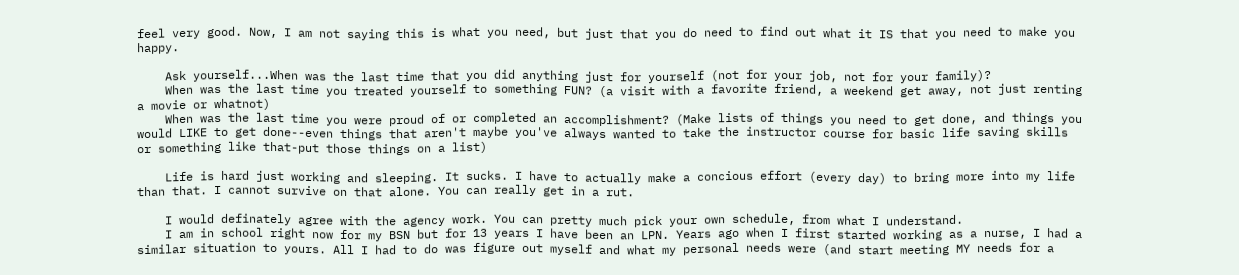feel very good. Now, I am not saying this is what you need, but just that you do need to find out what it IS that you need to make you happy.

    Ask yourself...When was the last time that you did anything just for yourself (not for your job, not for your family)?
    When was the last time you treated yourself to something FUN? (a visit with a favorite friend, a weekend get away, not just renting a movie or whatnot)
    When was the last time you were proud of or completed an accomplishment? (Make lists of things you need to get done, and things you would LIKE to get done--even things that aren't maybe you've always wanted to take the instructor course for basic life saving skills or something like that-put those things on a list)

    Life is hard just working and sleeping. It sucks. I have to actually make a concious effort (every day) to bring more into my life than that. I cannot survive on that alone. You can really get in a rut.

    I would definately agree with the agency work. You can pretty much pick your own schedule, from what I understand.
    I am in school right now for my BSN but for 13 years I have been an LPN. Years ago when I first started working as a nurse, I had a similar situation to yours. All I had to do was figure out myself and what my personal needs were (and start meeting MY needs for a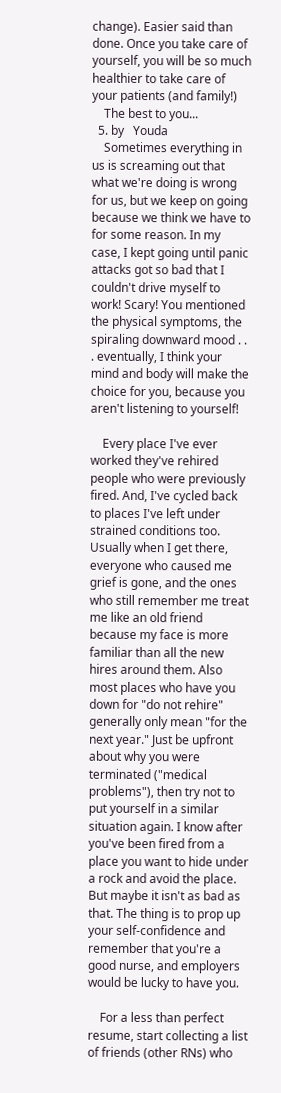change). Easier said than done. Once you take care of yourself, you will be so much healthier to take care of your patients (and family!)
    The best to you...
  5. by   Youda
    Sometimes everything in us is screaming out that what we're doing is wrong for us, but we keep on going because we think we have to for some reason. In my case, I kept going until panic attacks got so bad that I couldn't drive myself to work! Scary! You mentioned the physical symptoms, the spiraling downward mood . . . eventually, I think your mind and body will make the choice for you, because you aren't listening to yourself!

    Every place I've ever worked they've rehired people who were previously fired. And, I've cycled back to places I've left under strained conditions too. Usually when I get there, everyone who caused me grief is gone, and the ones who still remember me treat me like an old friend because my face is more familiar than all the new hires around them. Also most places who have you down for "do not rehire" generally only mean "for the next year." Just be upfront about why you were terminated ("medical problems"), then try not to put yourself in a similar situation again. I know after you've been fired from a place you want to hide under a rock and avoid the place. But maybe it isn't as bad as that. The thing is to prop up your self-confidence and remember that you're a good nurse, and employers would be lucky to have you.

    For a less than perfect resume, start collecting a list of friends (other RNs) who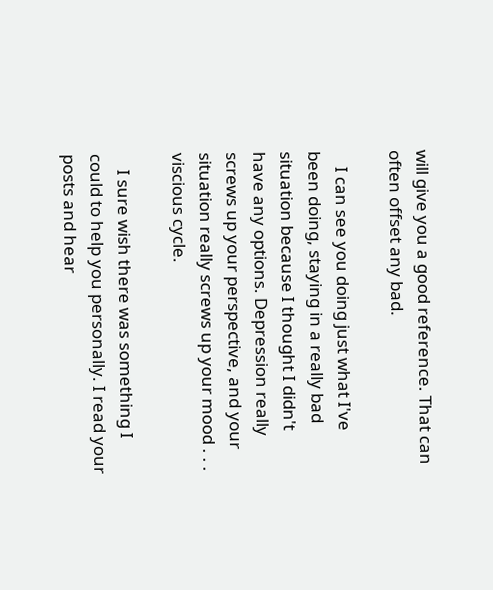will give you a good reference. That can often offset any bad.

    I can see you doing just what I've been doing, staying in a really bad situation because I thought I didn't have any options. Depression really screws up your perspective, and your situation really screws up your mood . . . viscious cycle.

    I sure wish there was something I could to help you personally. I read your posts and hear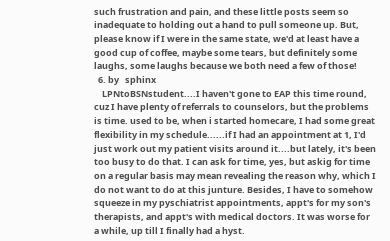such frustration and pain, and these little posts seem so inadequate to holding out a hand to pull someone up. But, please know if I were in the same state, we'd at least have a good cup of coffee, maybe some tears, but definitely some laughs, some laughs because we both need a few of those!
  6. by   sphinx
    LPNtoBSNstudent....I haven't gone to EAP this time round, cuz I have plenty of referrals to counselors, but the problems is time. used to be, when i started homecare, I had some great flexibility in my schedule......if I had an appointment at 1, I'd just work out my patient visits around it....but lately, it's been too busy to do that. I can ask for time, yes, but askig for time on a regular basis may mean revealing the reason why, which I do not want to do at this junture. Besides, I have to somehow squeeze in my pyschiatrist appointments, appt's for my son's therapists, and appt's with medical doctors. It was worse for a while, up till I finally had a hyst.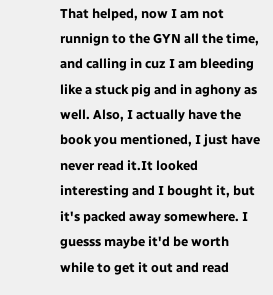That helped, now I am not runnign to the GYN all the time, and calling in cuz I am bleeding like a stuck pig and in aghony as well. Also, I actually have the book you mentioned, I just have never read it.It looked interesting and I bought it, but it's packed away somewhere. I guesss maybe it'd be worth while to get it out and read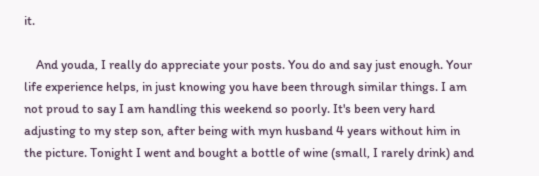it.

    And youda, I really do appreciate your posts. You do and say just enough. Your life experience helps, in just knowing you have been through similar things. I am not proud to say I am handling this weekend so poorly. It's been very hard adjusting to my step son, after being with myn husband 4 years without him in the picture. Tonight I went and bought a bottle of wine (small, I rarely drink) and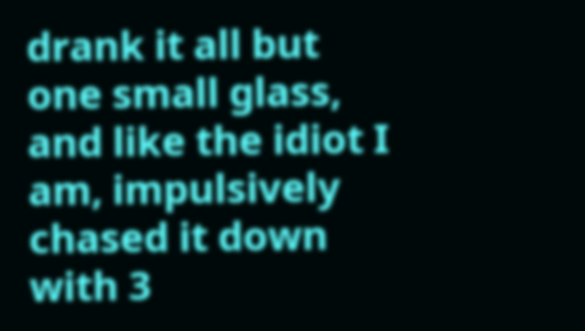drank it all but one small glass, and like the idiot I am, impulsively chased it down with 3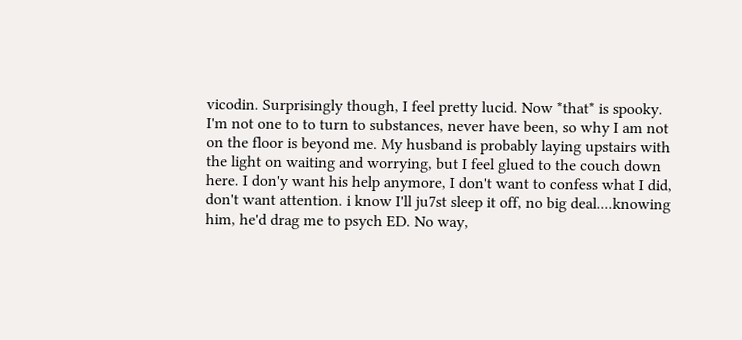vicodin. Surprisingly though, I feel pretty lucid. Now *that* is spooky. I'm not one to to turn to substances, never have been, so why I am not on the floor is beyond me. My husband is probably laying upstairs with the light on waiting and worrying, but I feel glued to the couch down here. I don'y want his help anymore, I don't want to confess what I did, don't want attention. i know I'll ju7st sleep it off, no big deal....knowing him, he'd drag me to psych ED. No way,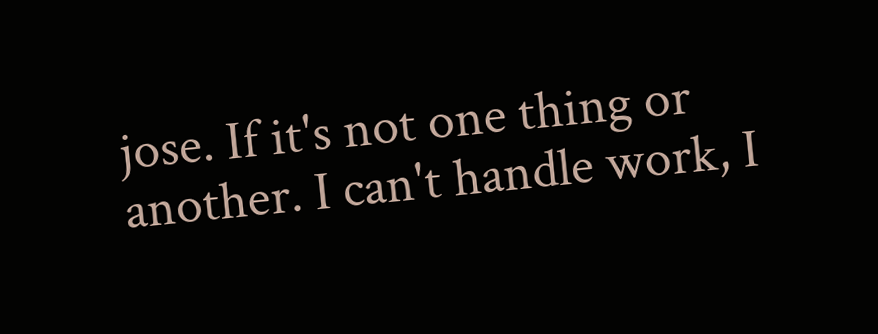jose. If it's not one thing or another. I can't handle work, I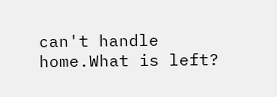can't handle home.What is left?